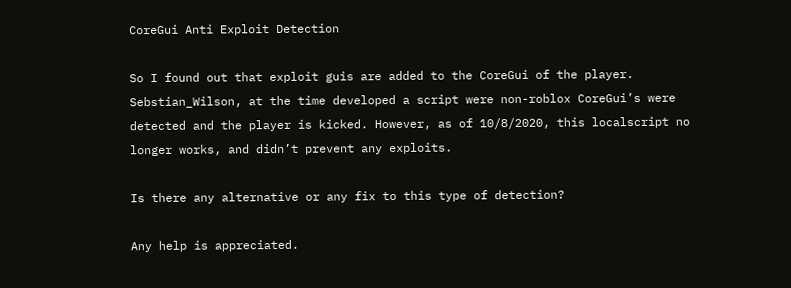CoreGui Anti Exploit Detection

So I found out that exploit guis are added to the CoreGui of the player. Sebstian_Wilson, at the time developed a script were non-roblox CoreGui’s were detected and the player is kicked. However, as of 10/8/2020, this localscript no longer works, and didn’t prevent any exploits.

Is there any alternative or any fix to this type of detection?

Any help is appreciated.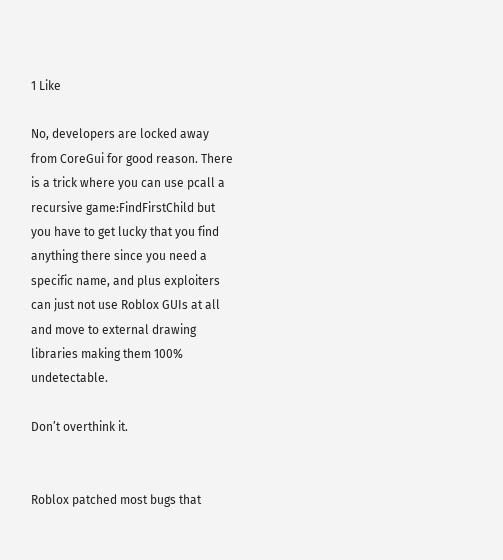1 Like

No, developers are locked away from CoreGui for good reason. There is a trick where you can use pcall a recursive game:FindFirstChild but you have to get lucky that you find anything there since you need a specific name, and plus exploiters can just not use Roblox GUIs at all and move to external drawing libraries making them 100% undetectable.

Don’t overthink it.


Roblox patched most bugs that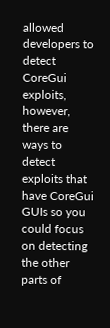allowed developers to detect CoreGui exploits, however, there are ways to detect exploits that have CoreGui GUIs so you could focus on detecting the other parts of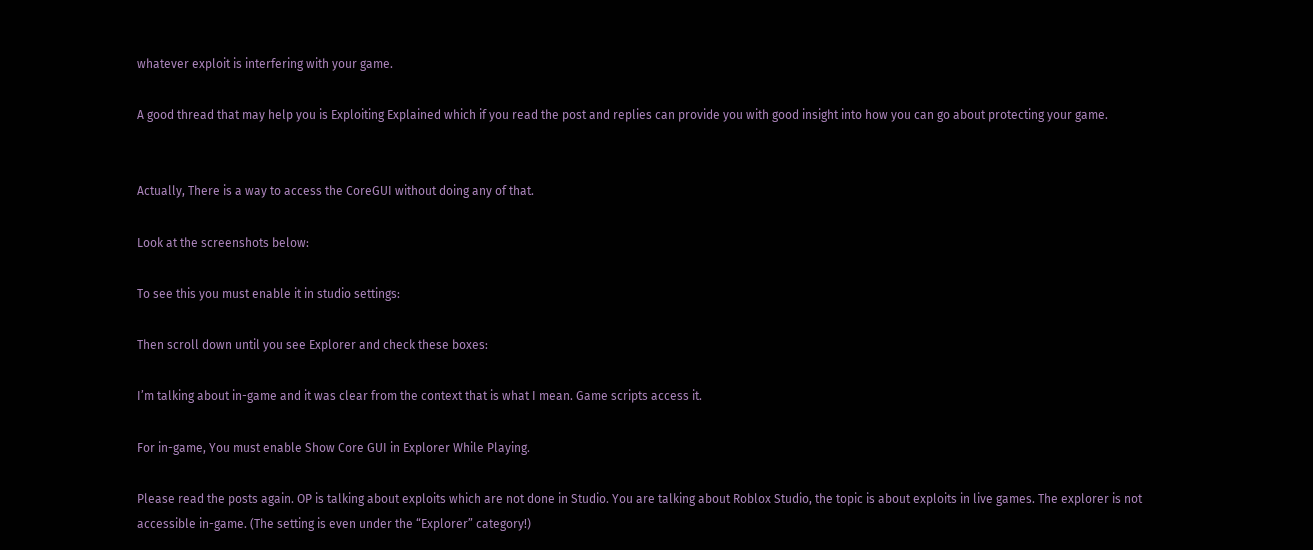whatever exploit is interfering with your game.

A good thread that may help you is Exploiting Explained which if you read the post and replies can provide you with good insight into how you can go about protecting your game.


Actually, There is a way to access the CoreGUI without doing any of that.

Look at the screenshots below:

To see this you must enable it in studio settings:

Then scroll down until you see Explorer and check these boxes:

I’m talking about in-game and it was clear from the context that is what I mean. Game scripts access it.

For in-game, You must enable Show Core GUI in Explorer While Playing.

Please read the posts again. OP is talking about exploits which are not done in Studio. You are talking about Roblox Studio, the topic is about exploits in live games. The explorer is not accessible in-game. (The setting is even under the “Explorer” category!)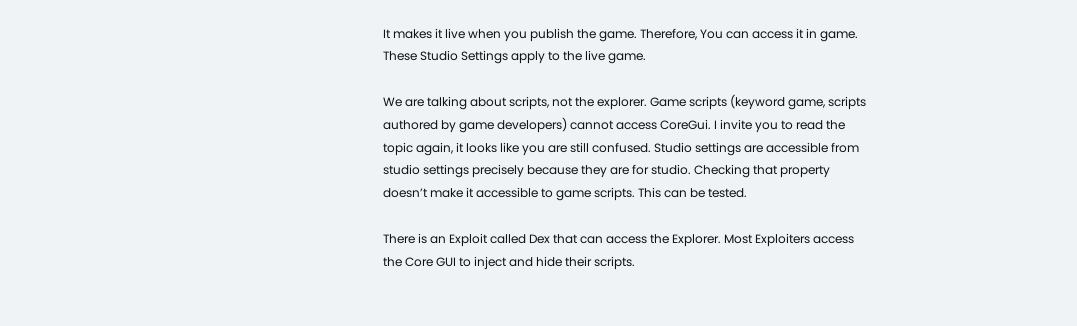It makes it live when you publish the game. Therefore, You can access it in game. These Studio Settings apply to the live game.

We are talking about scripts, not the explorer. Game scripts (keyword game, scripts authored by game developers) cannot access CoreGui. I invite you to read the topic again, it looks like you are still confused. Studio settings are accessible from studio settings precisely because they are for studio. Checking that property doesn’t make it accessible to game scripts. This can be tested.

There is an Exploit called Dex that can access the Explorer. Most Exploiters access the Core GUI to inject and hide their scripts.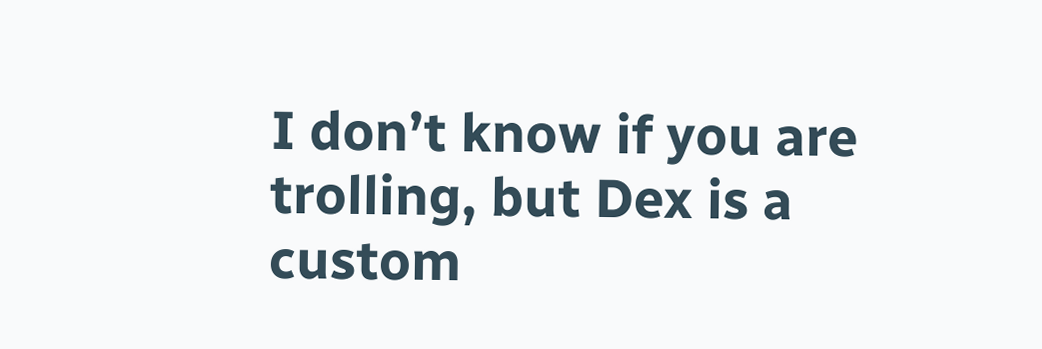I don’t know if you are trolling, but Dex is a custom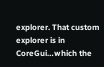explorer. That custom explorer is in CoreGui…which the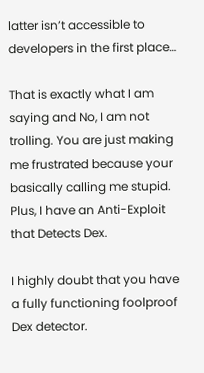latter isn’t accessible to developers in the first place…

That is exactly what I am saying and No, I am not trolling. You are just making me frustrated because your basically calling me stupid. Plus, I have an Anti-Exploit that Detects Dex.

I highly doubt that you have a fully functioning foolproof Dex detector.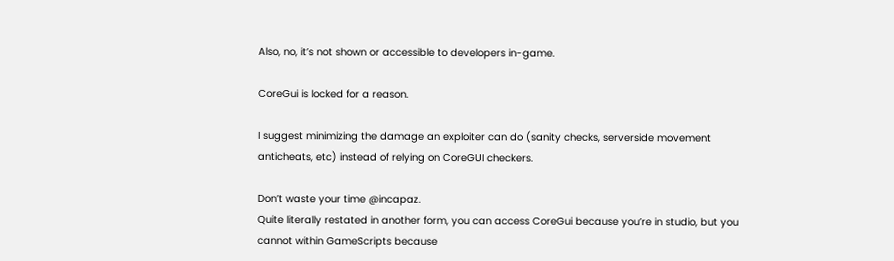Also, no, it’s not shown or accessible to developers in-game.

CoreGui is locked for a reason.

I suggest minimizing the damage an exploiter can do (sanity checks, serverside movement anticheats, etc) instead of relying on CoreGUI checkers.

Don’t waste your time @incapaz.
Quite literally restated in another form, you can access CoreGui because you’re in studio, but you cannot within GameScripts because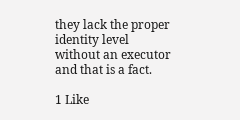they lack the proper identity level without an executor and that is a fact.

1 Like